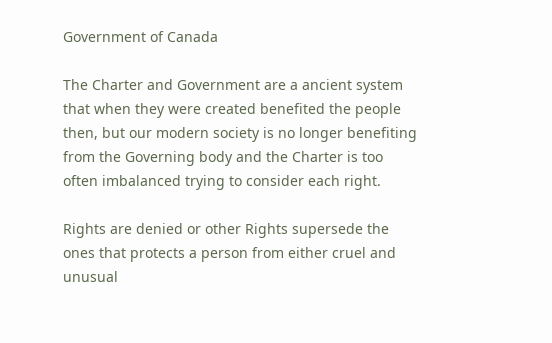Government of Canada

The Charter and Government are a ancient system that when they were created benefited the people then, but our modern society is no longer benefiting from the Governing body and the Charter is too often imbalanced trying to consider each right.

Rights are denied or other Rights supersede the ones that protects a person from either cruel and unusual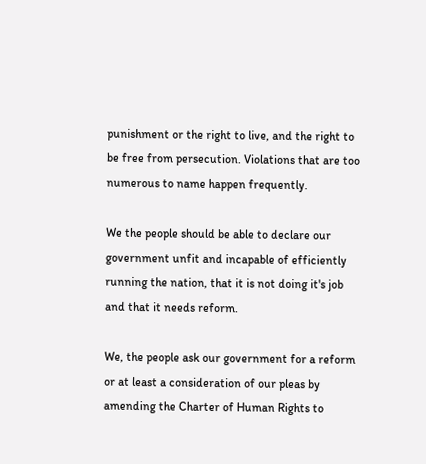punishment or the right to live, and the right to be free from persecution. Violations that are too numerous to name happen frequently.

We the people should be able to declare our government unfit and incapable of efficiently running the nation, that it is not doing it's job and that it needs reform.

We, the people ask our government for a reform or at least a consideration of our pleas by amending the Charter of Human Rights to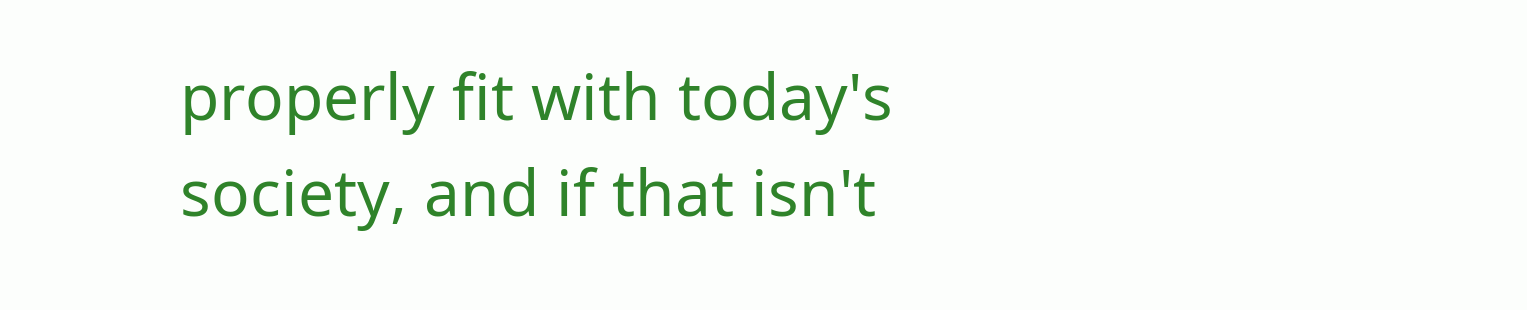properly fit with today's society, and if that isn't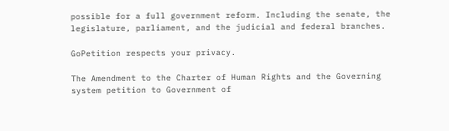possible for a full government reform. Including the senate, the legislature, parliament, and the judicial and federal branches.

GoPetition respects your privacy.

The Amendment to the Charter of Human Rights and the Governing system petition to Government of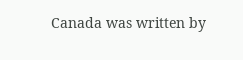Canada was written by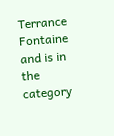Terrance Fontaine and is in the category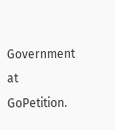Government at GoPetition.